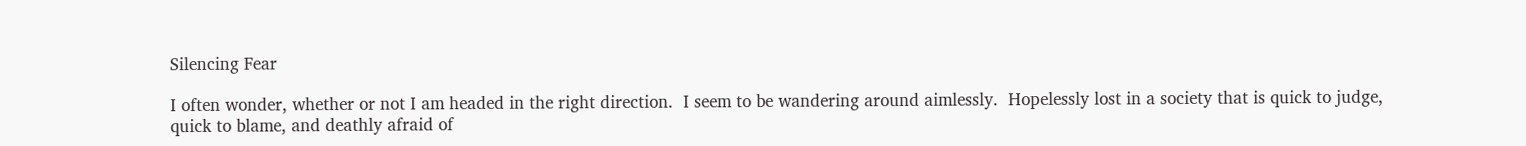Silencing Fear

I often wonder, whether or not I am headed in the right direction.  I seem to be wandering around aimlessly.  Hopelessly lost in a society that is quick to judge, quick to blame, and deathly afraid of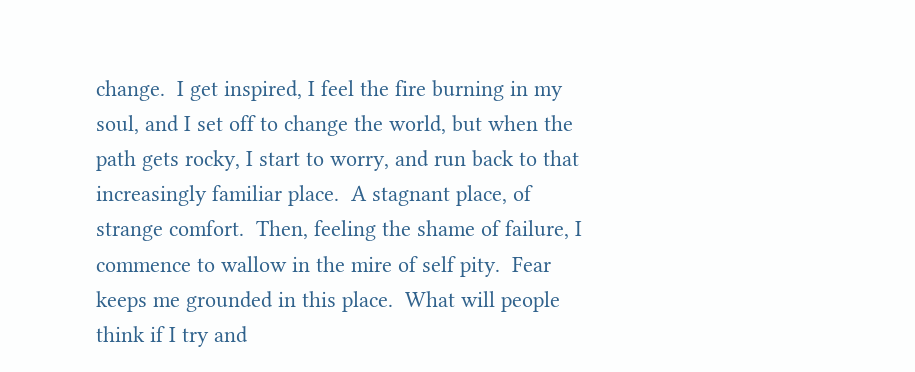change.  I get inspired, I feel the fire burning in my soul, and I set off to change the world, but when the path gets rocky, I start to worry, and run back to that increasingly familiar place.  A stagnant place, of strange comfort.  Then, feeling the shame of failure, I commence to wallow in the mire of self pity.  Fear keeps me grounded in this place.  What will people think if I try and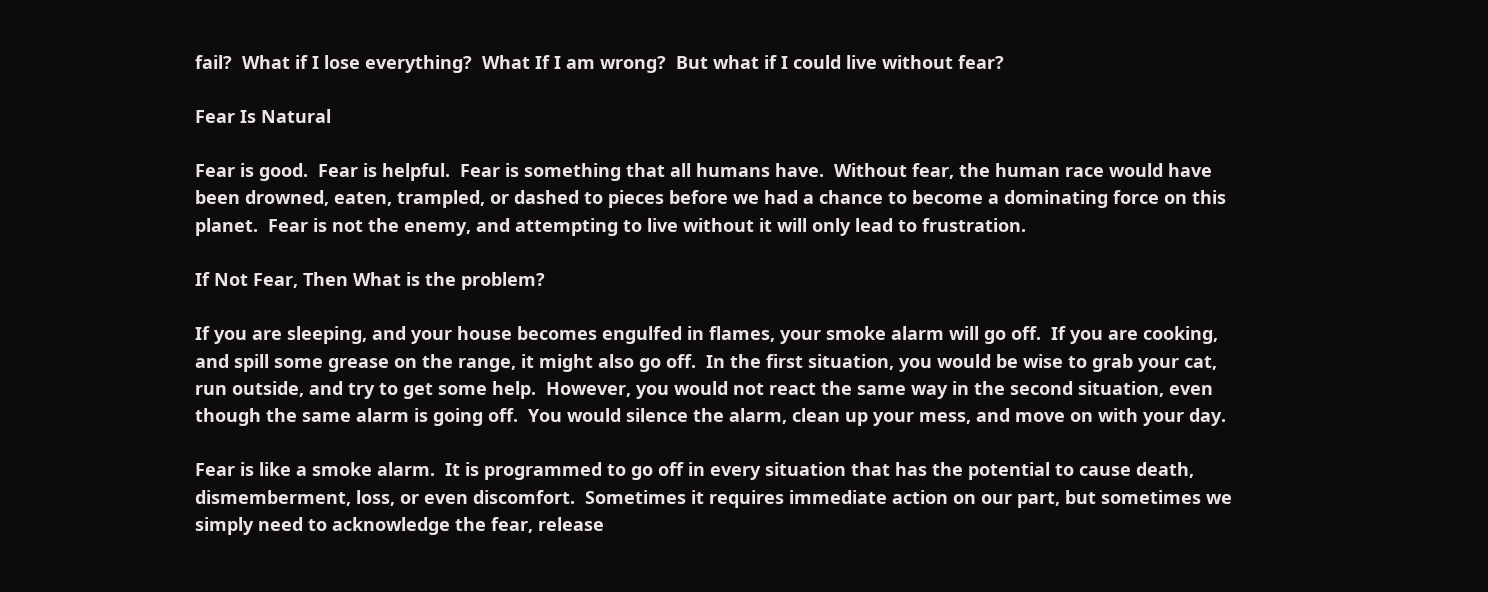fail?  What if I lose everything?  What If I am wrong?  But what if I could live without fear?

Fear Is Natural

Fear is good.  Fear is helpful.  Fear is something that all humans have.  Without fear, the human race would have been drowned, eaten, trampled, or dashed to pieces before we had a chance to become a dominating force on this planet.  Fear is not the enemy, and attempting to live without it will only lead to frustration.

If Not Fear, Then What is the problem?

If you are sleeping, and your house becomes engulfed in flames, your smoke alarm will go off.  If you are cooking, and spill some grease on the range, it might also go off.  In the first situation, you would be wise to grab your cat, run outside, and try to get some help.  However, you would not react the same way in the second situation, even though the same alarm is going off.  You would silence the alarm, clean up your mess, and move on with your day.

Fear is like a smoke alarm.  It is programmed to go off in every situation that has the potential to cause death, dismemberment, loss, or even discomfort.  Sometimes it requires immediate action on our part, but sometimes we simply need to acknowledge the fear, release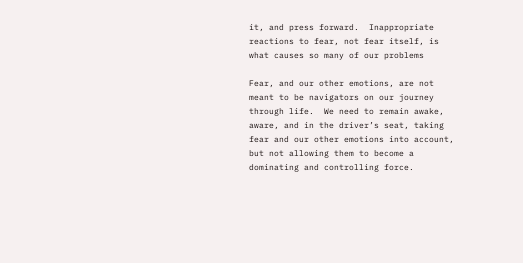it, and press forward.  Inappropriate reactions to fear, not fear itself, is what causes so many of our problems

Fear, and our other emotions, are not meant to be navigators on our journey through life.  We need to remain awake, aware, and in the driver’s seat, taking fear and our other emotions into account, but not allowing them to become a dominating and controlling force.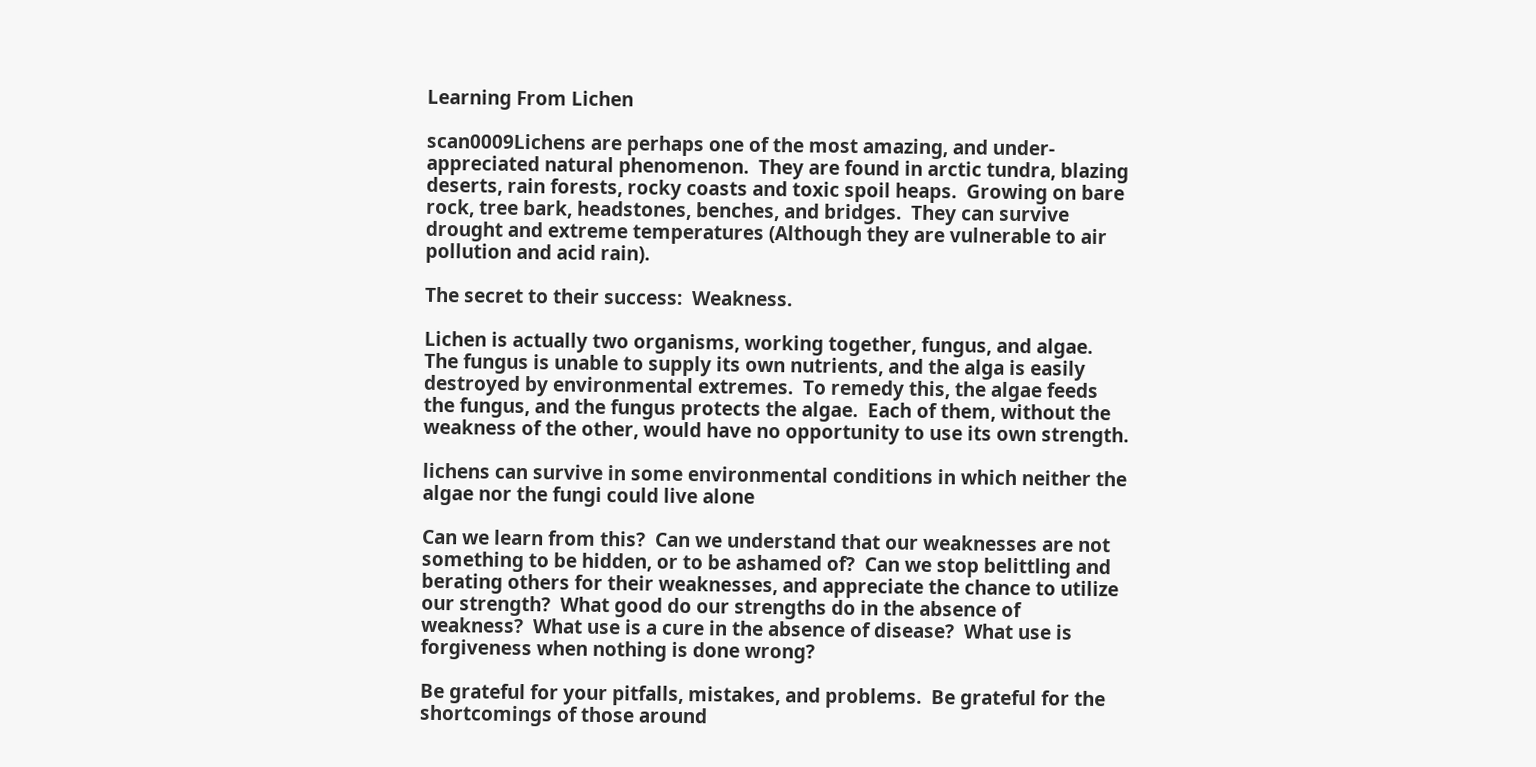Learning From Lichen

scan0009Lichens are perhaps one of the most amazing, and under-appreciated natural phenomenon.  They are found in arctic tundra, blazing deserts, rain forests, rocky coasts and toxic spoil heaps.  Growing on bare rock, tree bark, headstones, benches, and bridges.  They can survive drought and extreme temperatures (Although they are vulnerable to air pollution and acid rain).

The secret to their success:  Weakness.

Lichen is actually two organisms, working together, fungus, and algae.  The fungus is unable to supply its own nutrients, and the alga is easily destroyed by environmental extremes.  To remedy this, the algae feeds the fungus, and the fungus protects the algae.  Each of them, without the weakness of the other, would have no opportunity to use its own strength.

lichens can survive in some environmental conditions in which neither the algae nor the fungi could live alone

Can we learn from this?  Can we understand that our weaknesses are not something to be hidden, or to be ashamed of?  Can we stop belittling and berating others for their weaknesses, and appreciate the chance to utilize our strength?  What good do our strengths do in the absence of weakness?  What use is a cure in the absence of disease?  What use is forgiveness when nothing is done wrong?

Be grateful for your pitfalls, mistakes, and problems.  Be grateful for the shortcomings of those around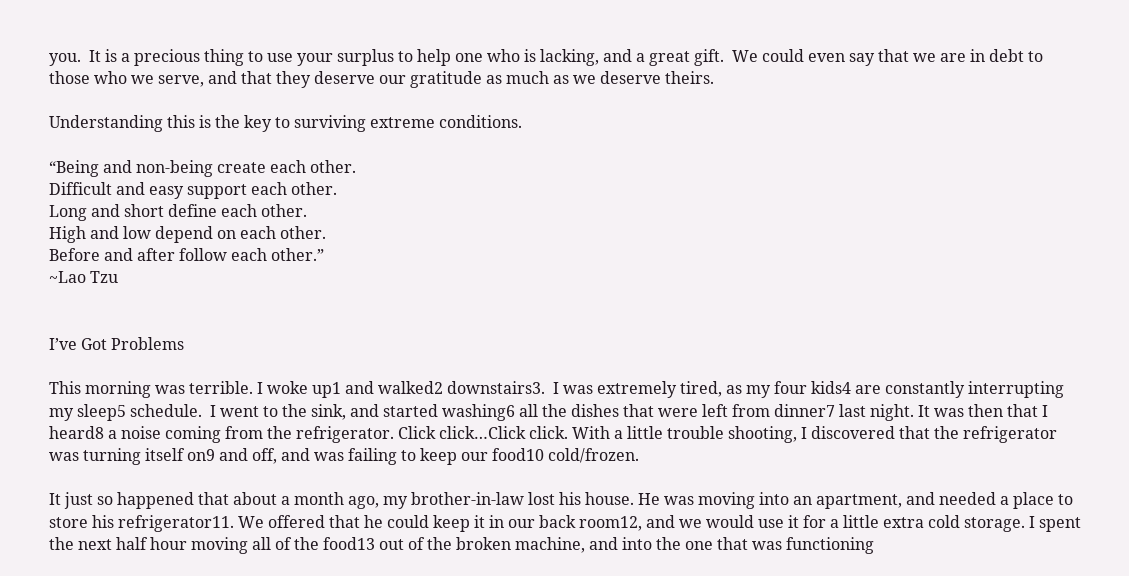you.  It is a precious thing to use your surplus to help one who is lacking, and a great gift.  We could even say that we are in debt to those who we serve, and that they deserve our gratitude as much as we deserve theirs.

Understanding this is the key to surviving extreme conditions.

“Being and non-being create each other.
Difficult and easy support each other.
Long and short define each other.
High and low depend on each other.
Before and after follow each other.”
~Lao Tzu


I’ve Got Problems

This morning was terrible. I woke up1 and walked2 downstairs3.  I was extremely tired, as my four kids4 are constantly interrupting my sleep5 schedule.  I went to the sink, and started washing6 all the dishes that were left from dinner7 last night. It was then that I heard8 a noise coming from the refrigerator. Click click…Click click. With a little trouble shooting, I discovered that the refrigerator was turning itself on9 and off, and was failing to keep our food10 cold/frozen.

It just so happened that about a month ago, my brother-in-law lost his house. He was moving into an apartment, and needed a place to store his refrigerator11. We offered that he could keep it in our back room12, and we would use it for a little extra cold storage. I spent the next half hour moving all of the food13 out of the broken machine, and into the one that was functioning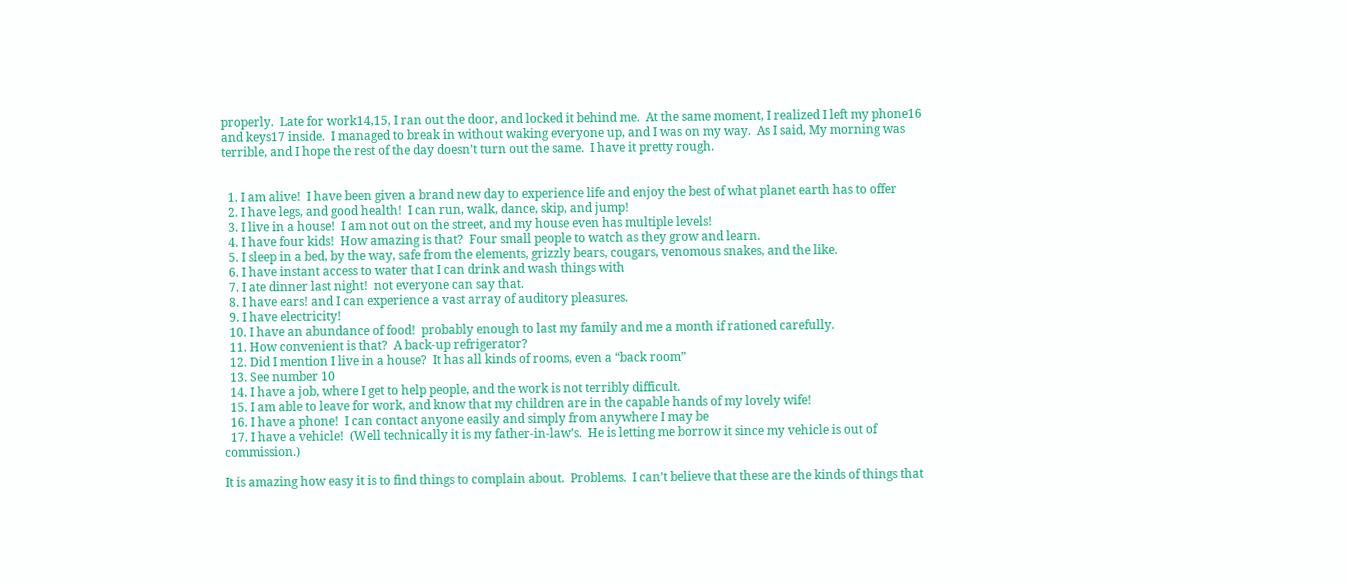properly.  Late for work14,15, I ran out the door, and locked it behind me.  At the same moment, I realized I left my phone16 and keys17 inside.  I managed to break in without waking everyone up, and I was on my way.  As I said, My morning was terrible, and I hope the rest of the day doesn’t turn out the same.  I have it pretty rough.


  1. I am alive!  I have been given a brand new day to experience life and enjoy the best of what planet earth has to offer
  2. I have legs, and good health!  I can run, walk, dance, skip, and jump!
  3. I live in a house!  I am not out on the street, and my house even has multiple levels!
  4. I have four kids!  How amazing is that?  Four small people to watch as they grow and learn.
  5. I sleep in a bed, by the way, safe from the elements, grizzly bears, cougars, venomous snakes, and the like.
  6. I have instant access to water that I can drink and wash things with
  7. I ate dinner last night!  not everyone can say that.
  8. I have ears! and I can experience a vast array of auditory pleasures.
  9. I have electricity!
  10. I have an abundance of food!  probably enough to last my family and me a month if rationed carefully.
  11. How convenient is that?  A back-up refrigerator?
  12. Did I mention I live in a house?  It has all kinds of rooms, even a “back room”
  13. See number 10
  14. I have a job, where I get to help people, and the work is not terribly difficult.
  15. I am able to leave for work, and know that my children are in the capable hands of my lovely wife!
  16. I have a phone!  I can contact anyone easily and simply from anywhere I may be
  17. I have a vehicle!  (Well technically it is my father-in-law’s.  He is letting me borrow it since my vehicle is out of commission.)

It is amazing how easy it is to find things to complain about.  Problems.  I can’t believe that these are the kinds of things that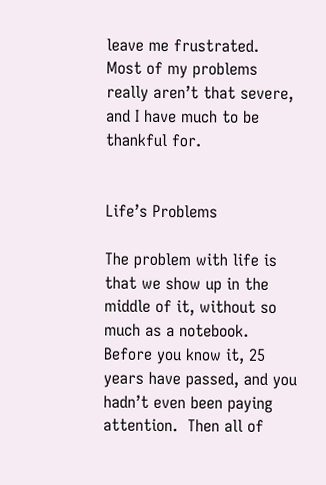leave me frustrated.  Most of my problems really aren’t that severe, and I have much to be thankful for.


Life’s Problems

The problem with life is that we show up in the middle of it, without so much as a notebook. Before you know it, 25 years have passed, and you hadn’t even been paying attention.  Then all of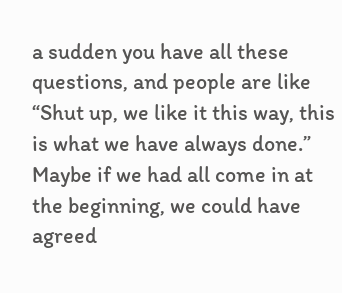a sudden you have all these questions, and people are like “Shut up, we like it this way, this is what we have always done.”  Maybe if we had all come in at the beginning, we could have agreed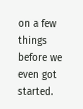on a few things before we even got started.